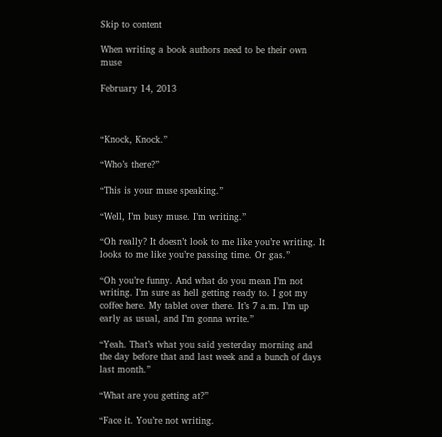Skip to content

When writing a book authors need to be their own muse

February 14, 2013



“Knock, Knock.”

“Who’s there?”

“This is your muse speaking.”

“Well, I’m busy muse. I’m writing.”

“Oh really? It doesn’t look to me like you’re writing. It looks to me like you’re passing time. Or gas.”

“Oh you’re funny. And what do you mean I’m not writing. I’m sure as hell getting ready to. I got my coffee here. My tablet over there. It’s 7 a.m. I’m up early as usual, and I’m gonna write.”

“Yeah. That’s what you said yesterday morning and the day before that and last week and a bunch of days last month.”

“What are you getting at?”

“Face it. You’re not writing.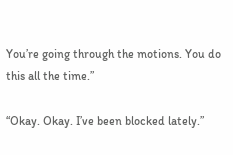You’re going through the motions. You do this all the time.”

“Okay. Okay. I’ve been blocked lately.”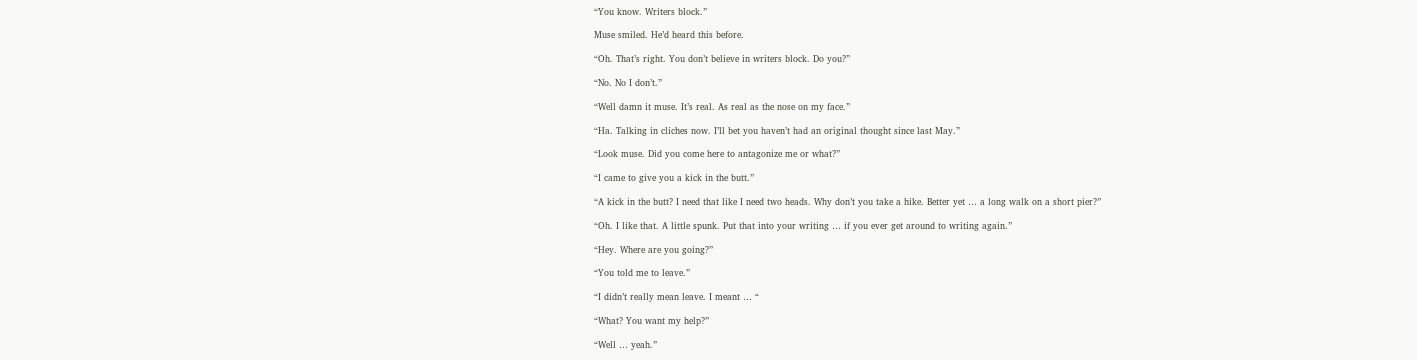“You know. Writers block.”

Muse smiled. He’d heard this before.

“Oh. That’s right. You don’t believe in writers block. Do you?”

“No. No I don’t.”

“Well damn it muse. It’s real. As real as the nose on my face.”

“Ha. Talking in cliches now. I’ll bet you haven’t had an original thought since last May.”

“Look muse. Did you come here to antagonize me or what?”

“I came to give you a kick in the butt.”

“A kick in the butt? I need that like I need two heads. Why don’t you take a hike. Better yet … a long walk on a short pier?”

“Oh. I like that. A little spunk. Put that into your writing … if you ever get around to writing again.”

“Hey. Where are you going?”

“You told me to leave.”

“I didn’t really mean leave. I meant … “

“What? You want my help?”

“Well … yeah.”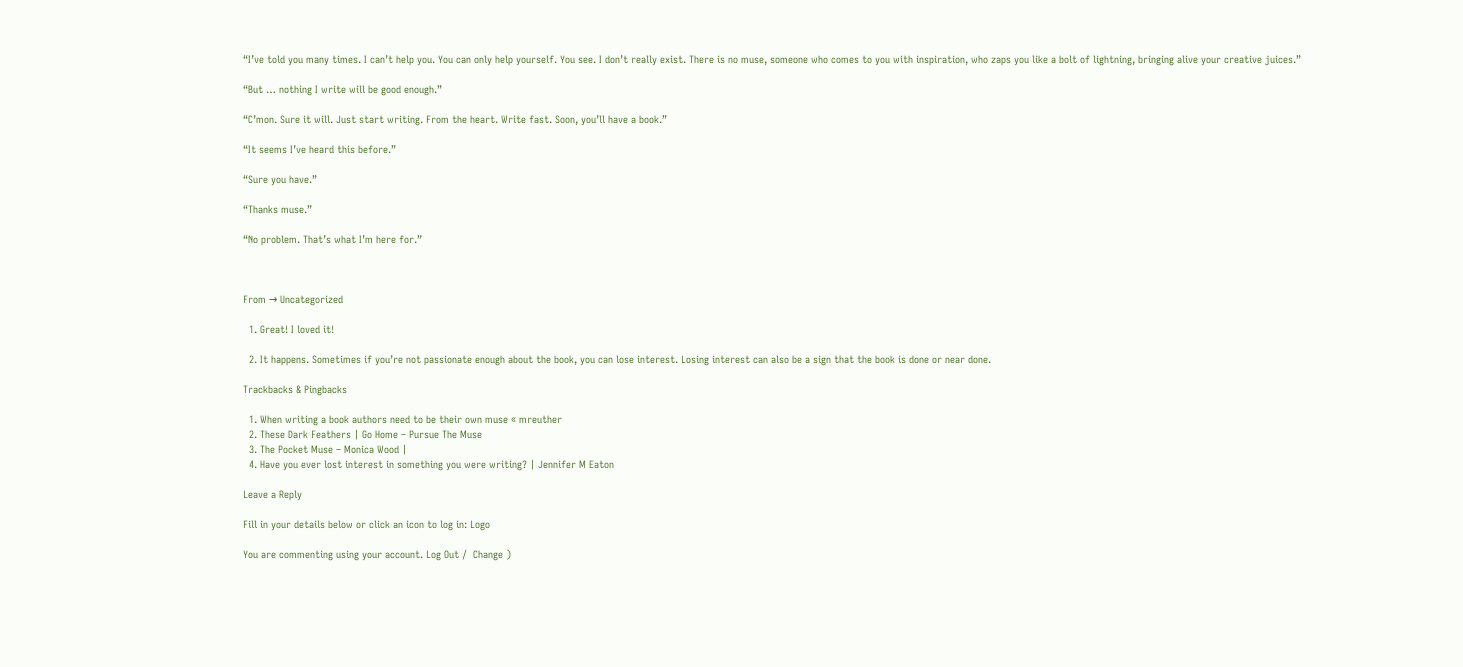“I’ve told you many times. I can’t help you. You can only help yourself. You see. I don’t really exist. There is no muse, someone who comes to you with inspiration, who zaps you like a bolt of lightning, bringing alive your creative juices.”

“But … nothing I write will be good enough.”

“C’mon. Sure it will. Just start writing. From the heart. Write fast. Soon, you’ll have a book.”

“It seems I’ve heard this before.”

“Sure you have.”

“Thanks muse.”

“No problem. That’s what I’m here for.”



From → Uncategorized

  1. Great! I loved it!

  2. It happens. Sometimes if you’re not passionate enough about the book, you can lose interest. Losing interest can also be a sign that the book is done or near done.

Trackbacks & Pingbacks

  1. When writing a book authors need to be their own muse « mreuther
  2. These Dark Feathers | Go Home – Pursue The Muse
  3. The Pocket Muse – Monica Wood |
  4. Have you ever lost interest in something you were writing? | Jennifer M Eaton

Leave a Reply

Fill in your details below or click an icon to log in: Logo

You are commenting using your account. Log Out /  Change )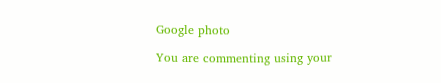Google photo

You are commenting using your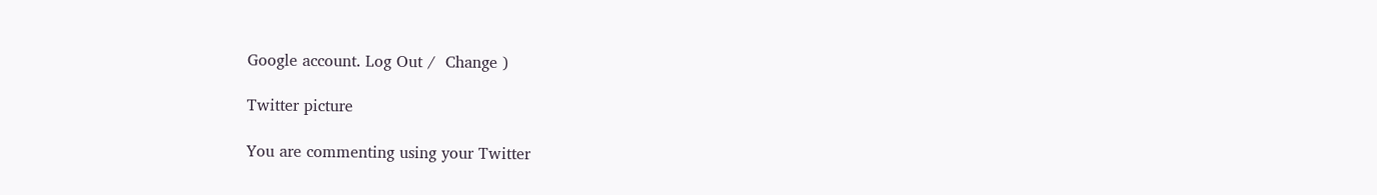Google account. Log Out /  Change )

Twitter picture

You are commenting using your Twitter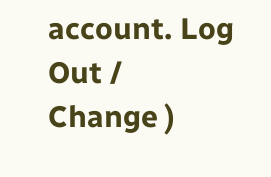account. Log Out /  Change )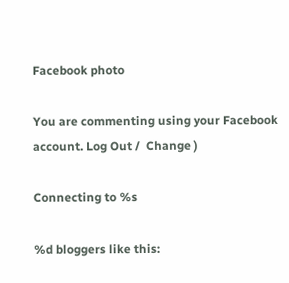Facebook photo

You are commenting using your Facebook account. Log Out /  Change )

Connecting to %s

%d bloggers like this: